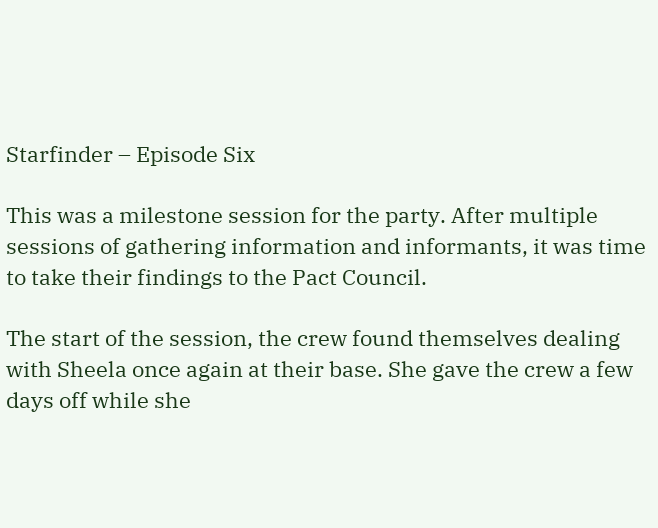Starfinder – Episode Six

This was a milestone session for the party. After multiple sessions of gathering information and informants, it was time to take their findings to the Pact Council.

The start of the session, the crew found themselves dealing with Sheela once again at their base. She gave the crew a few days off while she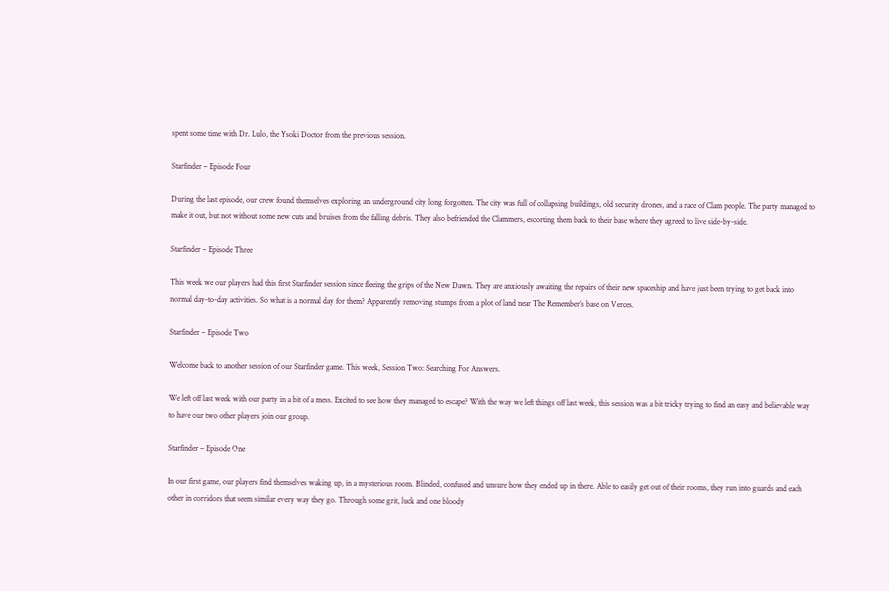spent some time with Dr. Lulo, the Ysoki Doctor from the previous session.

Starfinder – Episode Four

During the last episode, our crew found themselves exploring an underground city long forgotten. The city was full of collapsing buildings, old security drones, and a race of Clam people. The party managed to make it out, but not without some new cuts and bruises from the falling debris. They also befriended the Clammers, escorting them back to their base where they agreed to live side-by-side.

Starfinder – Episode Three

This week we our players had this first Starfinder session since fleeing the grips of the New Dawn. They are anxiously awaiting the repairs of their new spaceship and have just been trying to get back into normal day-to-day activities. So what is a normal day for them? Apparently removing stumps from a plot of land near The Remember’s base on Verces.

Starfinder – Episode Two

Welcome back to another session of our Starfinder game. This week, Session Two: Searching For Answers.

We left off last week with our party in a bit of a mess. Excited to see how they managed to escape? With the way we left things off last week, this session was a bit tricky trying to find an easy and believable way to have our two other players join our group.

Starfinder – Episode One

In our first game, our players find themselves waking up, in a mysterious room. Blinded, confused and unsure how they ended up in there. Able to easily get out of their rooms, they run into guards and each other in corridors that seem similar every way they go. Through some grit, luck and one bloody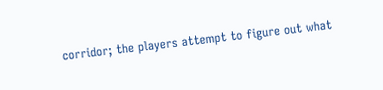corridor; the players attempt to figure out what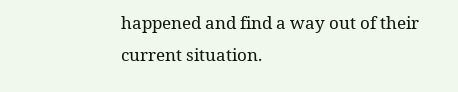happened and find a way out of their current situation.